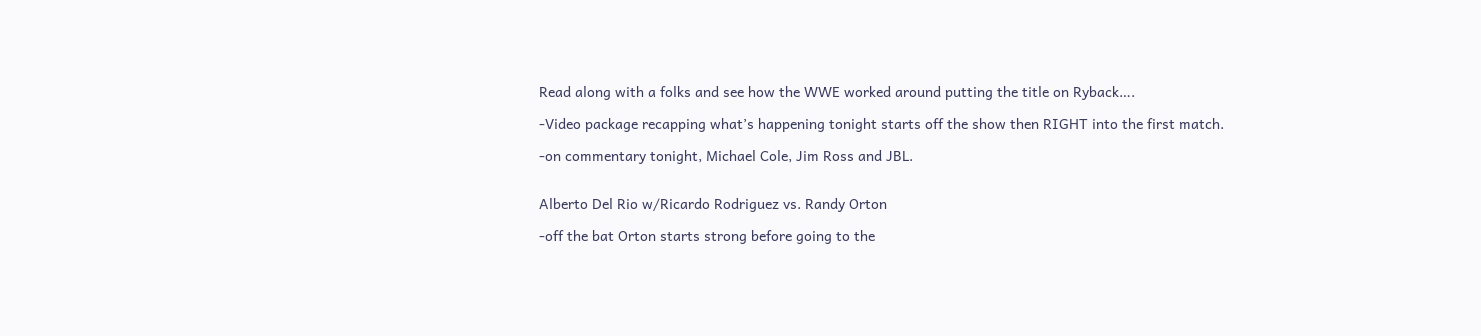Read along with a folks and see how the WWE worked around putting the title on Ryback….

-Video package recapping what’s happening tonight starts off the show then RIGHT into the first match.

-on commentary tonight, Michael Cole, Jim Ross and JBL.


Alberto Del Rio w/Ricardo Rodriguez vs. Randy Orton

-off the bat Orton starts strong before going to the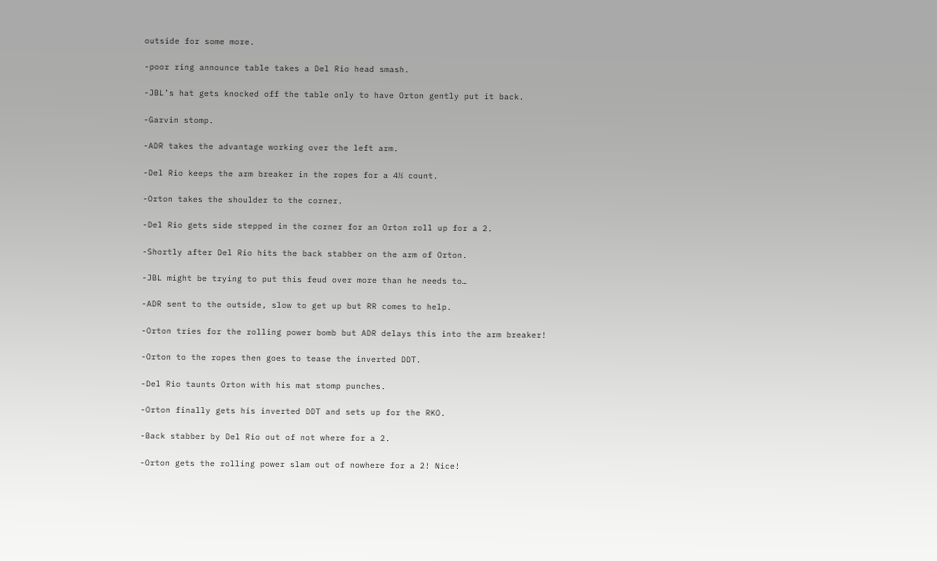outside for some more.

-poor ring announce table takes a Del Rio head smash.

-JBL’s hat gets knocked off the table only to have Orton gently put it back.

-Garvin stomp.

-ADR takes the advantage working over the left arm.

-Del Rio keeps the arm breaker in the ropes for a 4½ count.

-Orton takes the shoulder to the corner.

-Del Rio gets side stepped in the corner for an Orton roll up for a 2.

-Shortly after Del Rio hits the back stabber on the arm of Orton.

-JBL might be trying to put this feud over more than he needs to…

-ADR sent to the outside, slow to get up but RR comes to help.

-Orton tries for the rolling power bomb but ADR delays this into the arm breaker!

-Orton to the ropes then goes to tease the inverted DDT.

-Del Rio taunts Orton with his mat stomp punches.

-Orton finally gets his inverted DDT and sets up for the RKO.

-Back stabber by Del Rio out of not where for a 2.

-Orton gets the rolling power slam out of nowhere for a 2! Nice!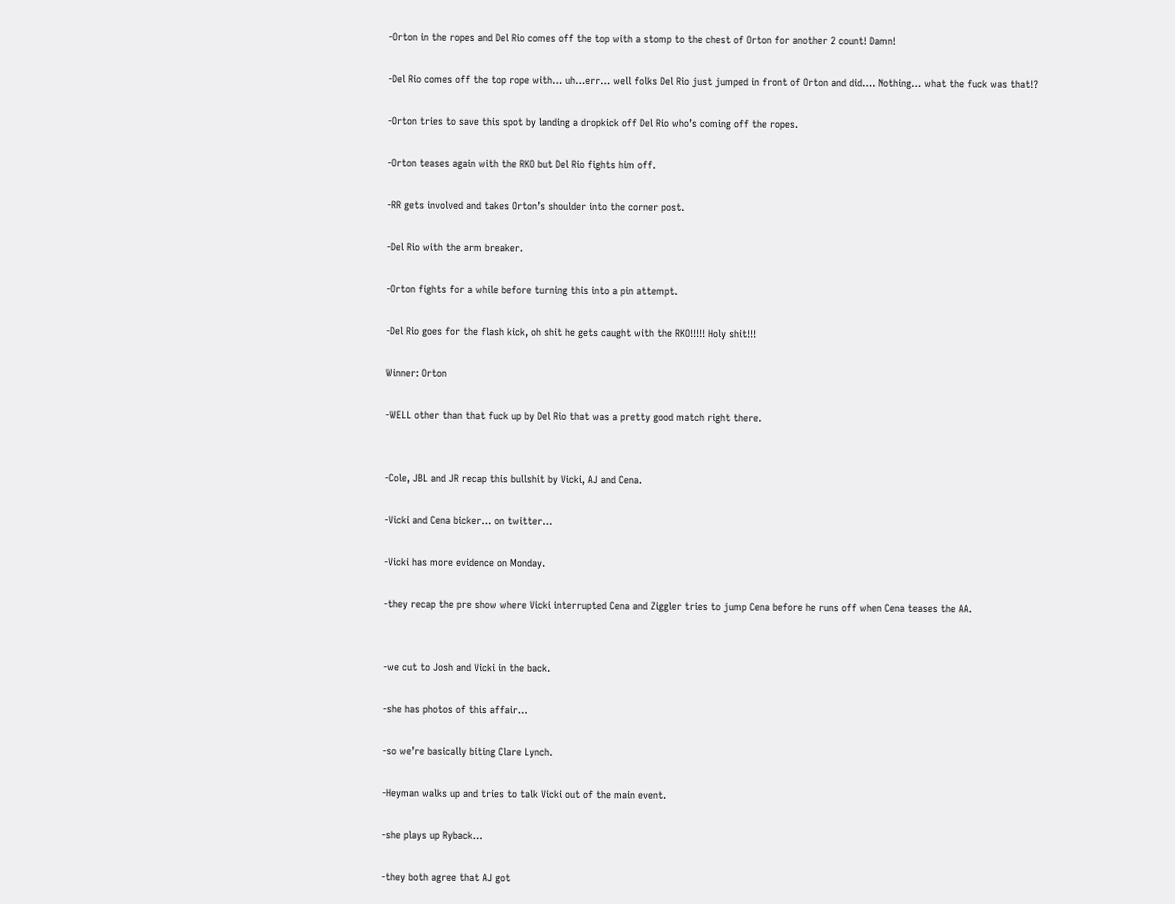-Orton in the ropes and Del Rio comes off the top with a stomp to the chest of Orton for another 2 count! Damn!

-Del Rio comes off the top rope with… uh…err… well folks Del Rio just jumped in front of Orton and did…. Nothing… what the fuck was that!?

-Orton tries to save this spot by landing a dropkick off Del Rio who’s coming off the ropes.

-Orton teases again with the RKO but Del Rio fights him off.

-RR gets involved and takes Orton’s shoulder into the corner post.

-Del Rio with the arm breaker.

-Orton fights for a while before turning this into a pin attempt.

-Del Rio goes for the flash kick, oh shit he gets caught with the RKO!!!!! Holy shit!!!

Winner: Orton

-WELL other than that fuck up by Del Rio that was a pretty good match right there.


-Cole, JBL and JR recap this bullshit by Vicki, AJ and Cena.

-Vicki and Cena bicker… on twitter…

-Vicki has more evidence on Monday.

-they recap the pre show where Vicki interrupted Cena and Ziggler tries to jump Cena before he runs off when Cena teases the AA.


-we cut to Josh and Vicki in the back.

-she has photos of this affair…

-so we’re basically biting Clare Lynch.

-Heyman walks up and tries to talk Vicki out of the main event.

-she plays up Ryback…

-they both agree that AJ got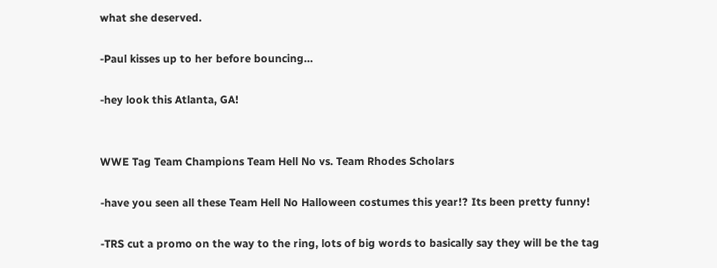what she deserved.

-Paul kisses up to her before bouncing…

-hey look this Atlanta, GA!


WWE Tag Team Champions Team Hell No vs. Team Rhodes Scholars

-have you seen all these Team Hell No Halloween costumes this year!? Its been pretty funny!

-TRS cut a promo on the way to the ring, lots of big words to basically say they will be the tag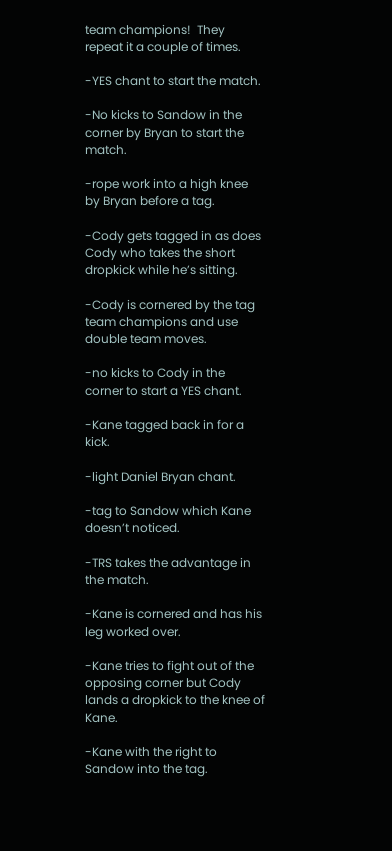team champions!  They repeat it a couple of times.

-YES chant to start the match.

-No kicks to Sandow in the corner by Bryan to start the match.

-rope work into a high knee by Bryan before a tag.

-Cody gets tagged in as does Cody who takes the short dropkick while he’s sitting.

-Cody is cornered by the tag team champions and use double team moves.

-no kicks to Cody in the corner to start a YES chant.

-Kane tagged back in for a kick.

-light Daniel Bryan chant.

-tag to Sandow which Kane doesn’t noticed.

-TRS takes the advantage in the match.

-Kane is cornered and has his leg worked over.

-Kane tries to fight out of the opposing corner but Cody lands a dropkick to the knee of Kane.

-Kane with the right to Sandow into the tag.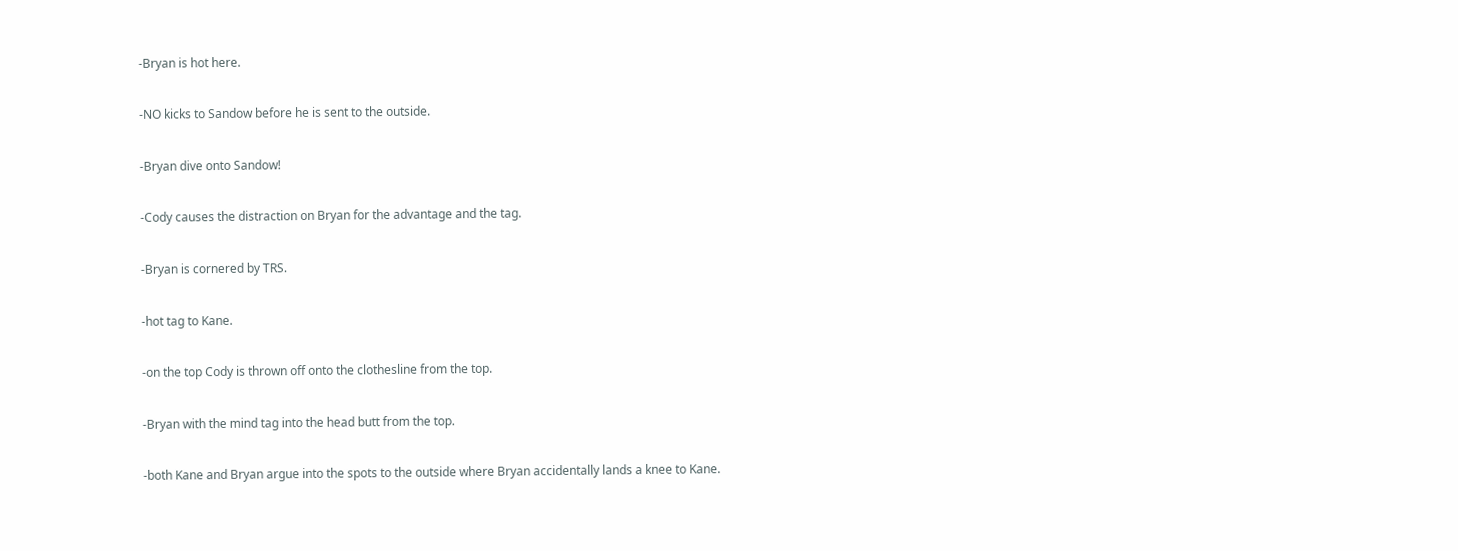-Bryan is hot here.

-NO kicks to Sandow before he is sent to the outside.

-Bryan dive onto Sandow!

-Cody causes the distraction on Bryan for the advantage and the tag.

-Bryan is cornered by TRS.

-hot tag to Kane.

-on the top Cody is thrown off onto the clothesline from the top.

-Bryan with the mind tag into the head butt from the top.

-both Kane and Bryan argue into the spots to the outside where Bryan accidentally lands a knee to Kane.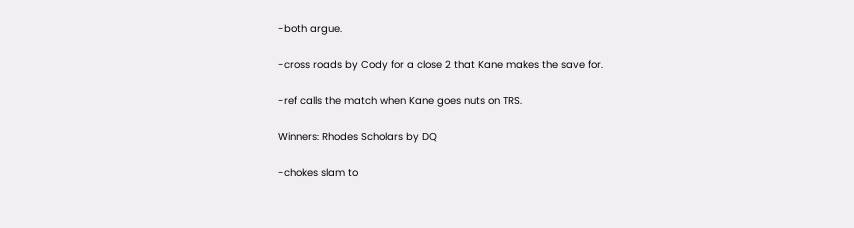-both argue.

-cross roads by Cody for a close 2 that Kane makes the save for.

-ref calls the match when Kane goes nuts on TRS.

Winners: Rhodes Scholars by DQ

-chokes slam to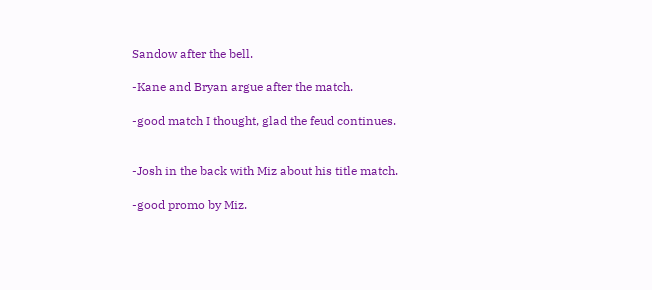Sandow after the bell.

-Kane and Bryan argue after the match.

-good match I thought, glad the feud continues.


-Josh in the back with Miz about his title match.

-good promo by Miz.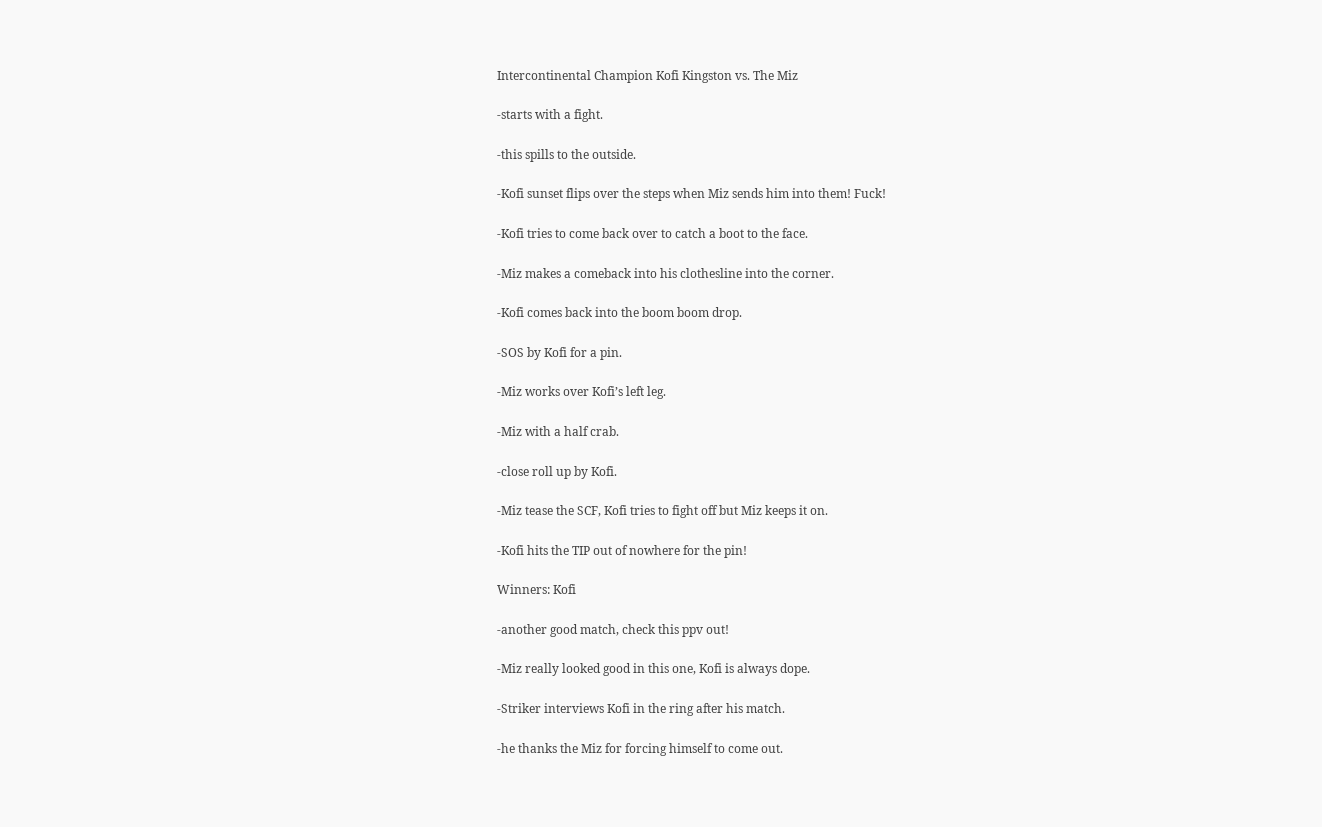Intercontinental Champion Kofi Kingston vs. The Miz

-starts with a fight.

-this spills to the outside.

-Kofi sunset flips over the steps when Miz sends him into them! Fuck!

-Kofi tries to come back over to catch a boot to the face.

-Miz makes a comeback into his clothesline into the corner.

-Kofi comes back into the boom boom drop.

-SOS by Kofi for a pin.

-Miz works over Kofi’s left leg.

-Miz with a half crab.

-close roll up by Kofi.

-Miz tease the SCF, Kofi tries to fight off but Miz keeps it on.

-Kofi hits the TIP out of nowhere for the pin!

Winners: Kofi

-another good match, check this ppv out!

-Miz really looked good in this one, Kofi is always dope.

-Striker interviews Kofi in the ring after his match.

-he thanks the Miz for forcing himself to come out.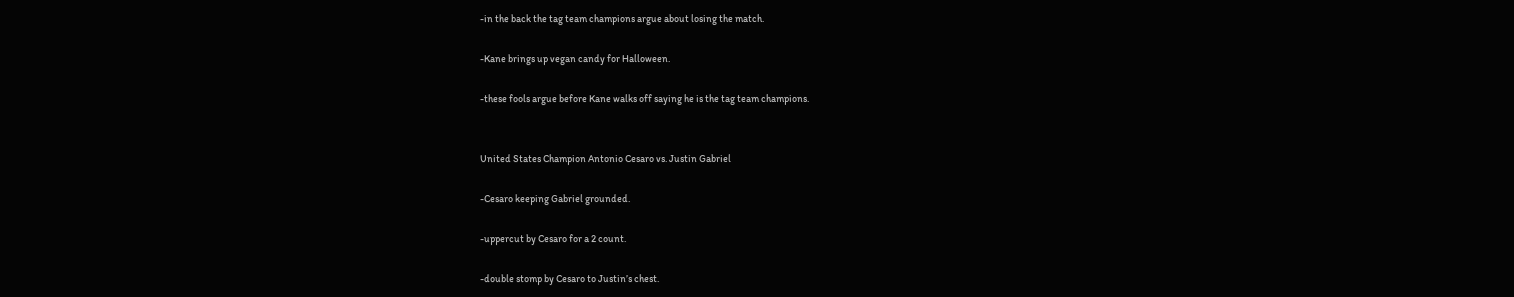-in the back the tag team champions argue about losing the match.

-Kane brings up vegan candy for Halloween.

-these fools argue before Kane walks off saying he is the tag team champions.


United States Champion Antonio Cesaro vs. Justin Gabriel

-Cesaro keeping Gabriel grounded.

-uppercut by Cesaro for a 2 count.

-double stomp by Cesaro to Justin’s chest.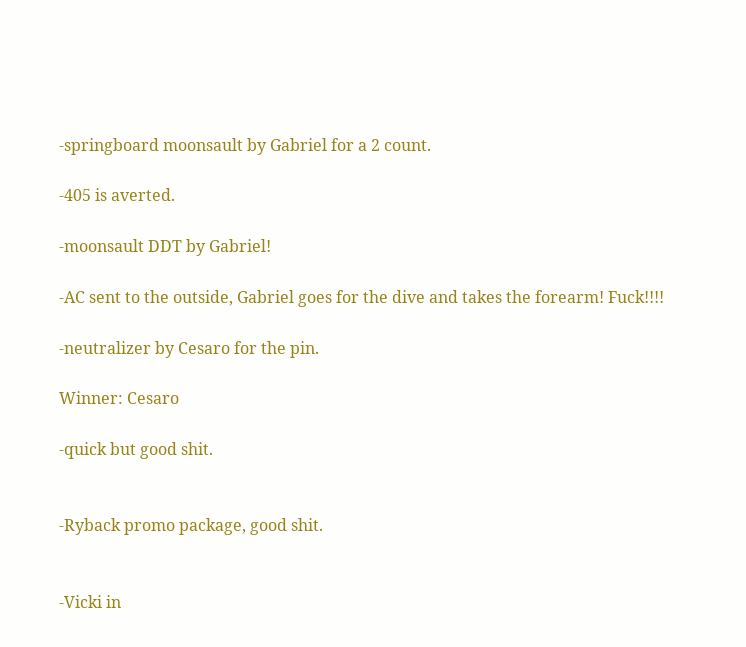-springboard moonsault by Gabriel for a 2 count.

-405 is averted.

-moonsault DDT by Gabriel!

-AC sent to the outside, Gabriel goes for the dive and takes the forearm! Fuck!!!!

-neutralizer by Cesaro for the pin.

Winner: Cesaro

-quick but good shit.


-Ryback promo package, good shit.


-Vicki in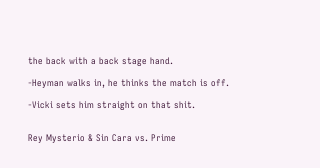the back with a back stage hand.

-Heyman walks in, he thinks the match is off.

-Vicki sets him straight on that shit.


Rey Mysterio & Sin Cara vs. Prime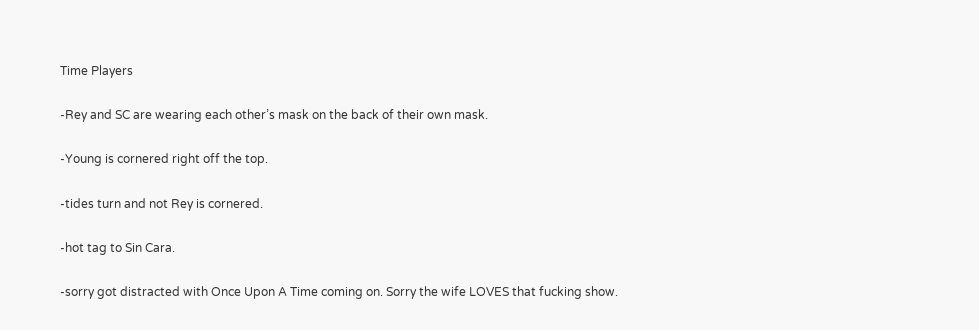Time Players

-Rey and SC are wearing each other’s mask on the back of their own mask.

-Young is cornered right off the top.

-tides turn and not Rey is cornered.

-hot tag to Sin Cara.

-sorry got distracted with Once Upon A Time coming on. Sorry the wife LOVES that fucking show.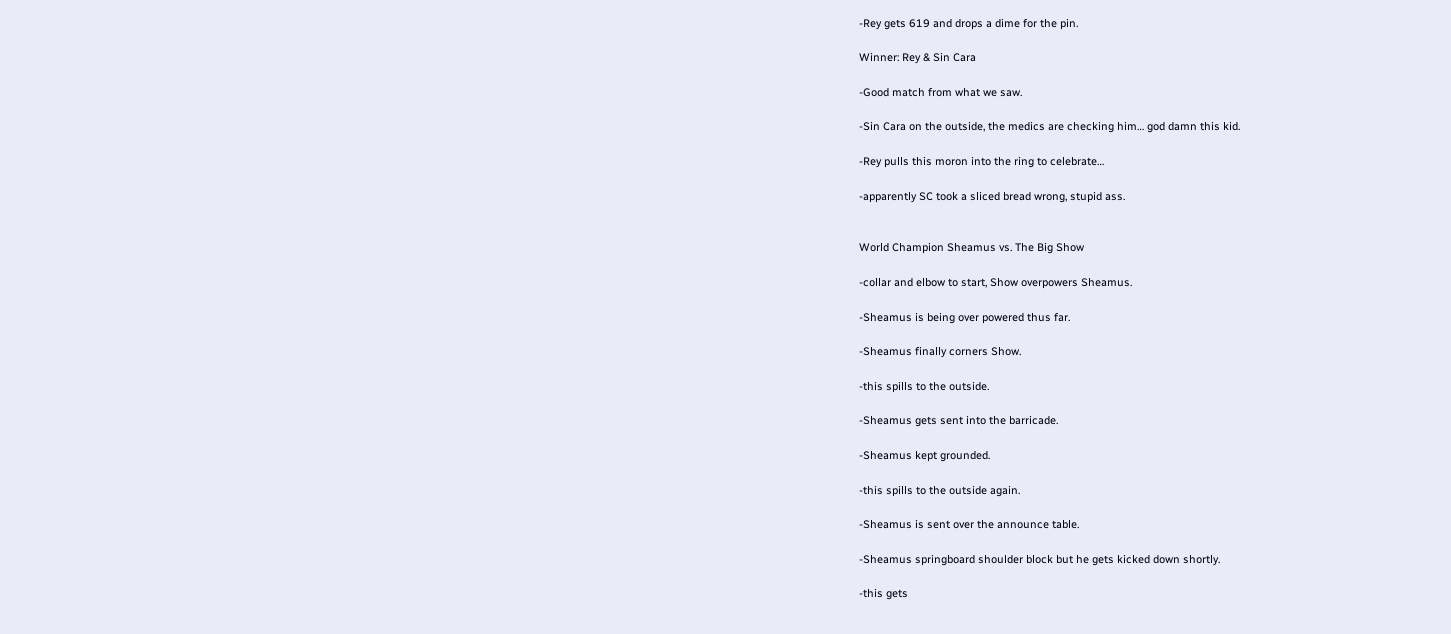-Rey gets 619 and drops a dime for the pin.

Winner: Rey & Sin Cara

-Good match from what we saw.

-Sin Cara on the outside, the medics are checking him… god damn this kid.

-Rey pulls this moron into the ring to celebrate…

-apparently SC took a sliced bread wrong, stupid ass.


World Champion Sheamus vs. The Big Show

-collar and elbow to start, Show overpowers Sheamus.

-Sheamus is being over powered thus far.

-Sheamus finally corners Show.

-this spills to the outside.

-Sheamus gets sent into the barricade.

-Sheamus kept grounded.

-this spills to the outside again.

-Sheamus is sent over the announce table.

-Sheamus springboard shoulder block but he gets kicked down shortly.

-this gets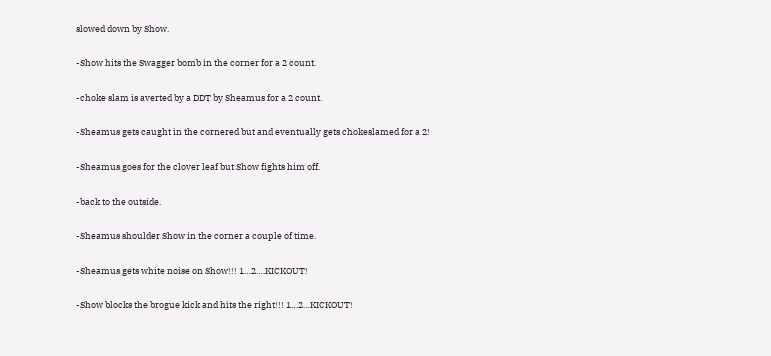slowed down by Show.

-Show hits the Swagger bomb in the corner for a 2 count.

-choke slam is averted by a DDT by Sheamus for a 2 count.

-Sheamus gets caught in the cornered but and eventually gets chokeslamed for a 2!

-Sheamus goes for the clover leaf but Show fights him off.

-back to the outside.

-Sheamus shoulder Show in the corner a couple of time.

-Sheamus gets white noise on Show!!! 1…2….KICKOUT!

-Show blocks the brogue kick and hits the right!!! 1…2…KICKOUT!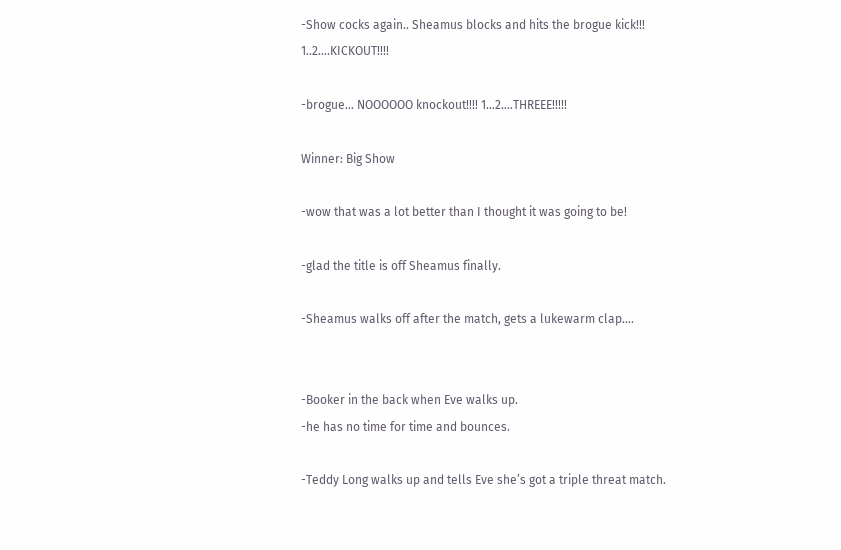-Show cocks again.. Sheamus blocks and hits the brogue kick!!! 1..2….KICKOUT!!!!

-brogue… NOOOOOO knockout!!!! 1…2….THREEE!!!!!

Winner: Big Show

-wow that was a lot better than I thought it was going to be!

-glad the title is off Sheamus finally.

-Sheamus walks off after the match, gets a lukewarm clap….


-Booker in the back when Eve walks up.
-he has no time for time and bounces.

-Teddy Long walks up and tells Eve she’s got a triple threat match.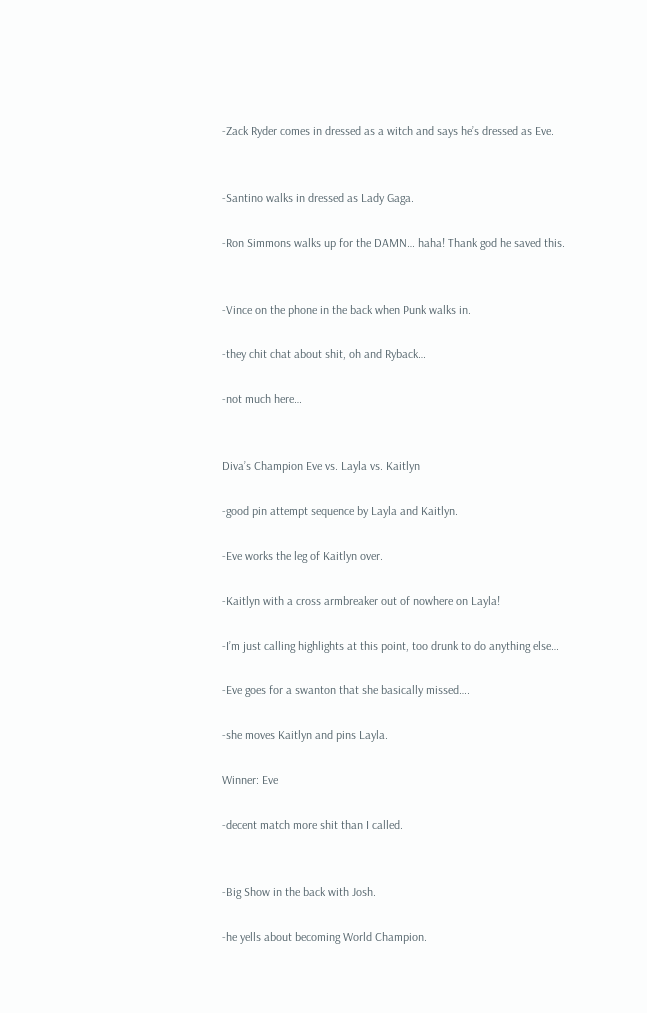-Zack Ryder comes in dressed as a witch and says he’s dressed as Eve.


-Santino walks in dressed as Lady Gaga.

-Ron Simmons walks up for the DAMN… haha! Thank god he saved this.


-Vince on the phone in the back when Punk walks in.

-they chit chat about shit, oh and Ryback…

-not much here…


Diva’s Champion Eve vs. Layla vs. Kaitlyn

-good pin attempt sequence by Layla and Kaitlyn.

-Eve works the leg of Kaitlyn over.

-Kaitlyn with a cross armbreaker out of nowhere on Layla!

-I’m just calling highlights at this point, too drunk to do anything else…

-Eve goes for a swanton that she basically missed….

-she moves Kaitlyn and pins Layla.

Winner: Eve

-decent match more shit than I called.


-Big Show in the back with Josh.

-he yells about becoming World Champion.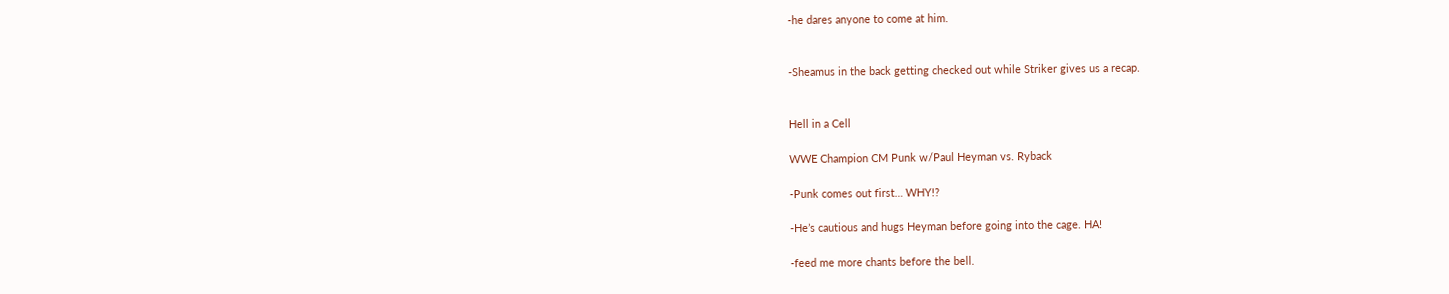-he dares anyone to come at him.


-Sheamus in the back getting checked out while Striker gives us a recap.


Hell in a Cell

WWE Champion CM Punk w/Paul Heyman vs. Ryback

-Punk comes out first… WHY!?

-He’s cautious and hugs Heyman before going into the cage. HA!

-feed me more chants before the bell.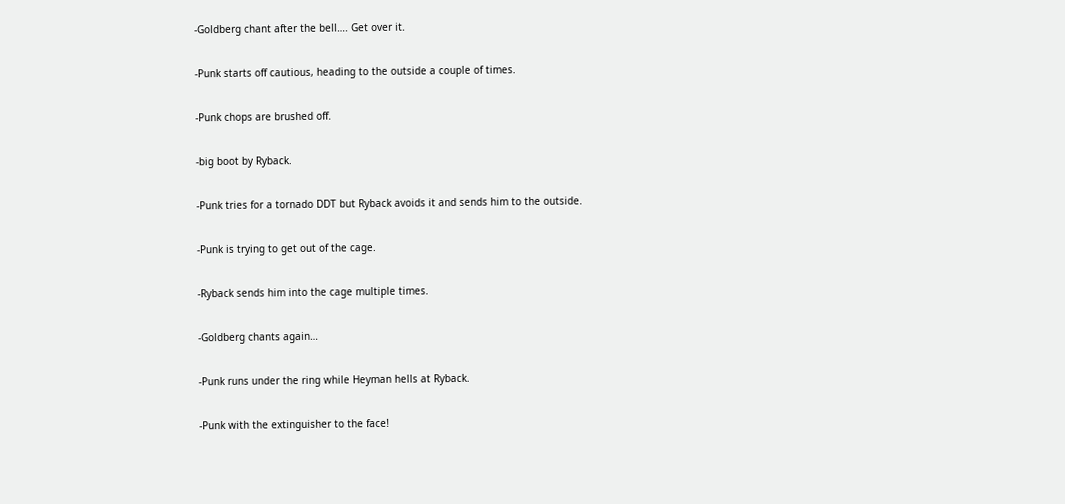-Goldberg chant after the bell…. Get over it.

-Punk starts off cautious, heading to the outside a couple of times.

-Punk chops are brushed off.

-big boot by Ryback.

-Punk tries for a tornado DDT but Ryback avoids it and sends him to the outside.

-Punk is trying to get out of the cage.

-Ryback sends him into the cage multiple times.

-Goldberg chants again…

-Punk runs under the ring while Heyman hells at Ryback.

-Punk with the extinguisher to the face!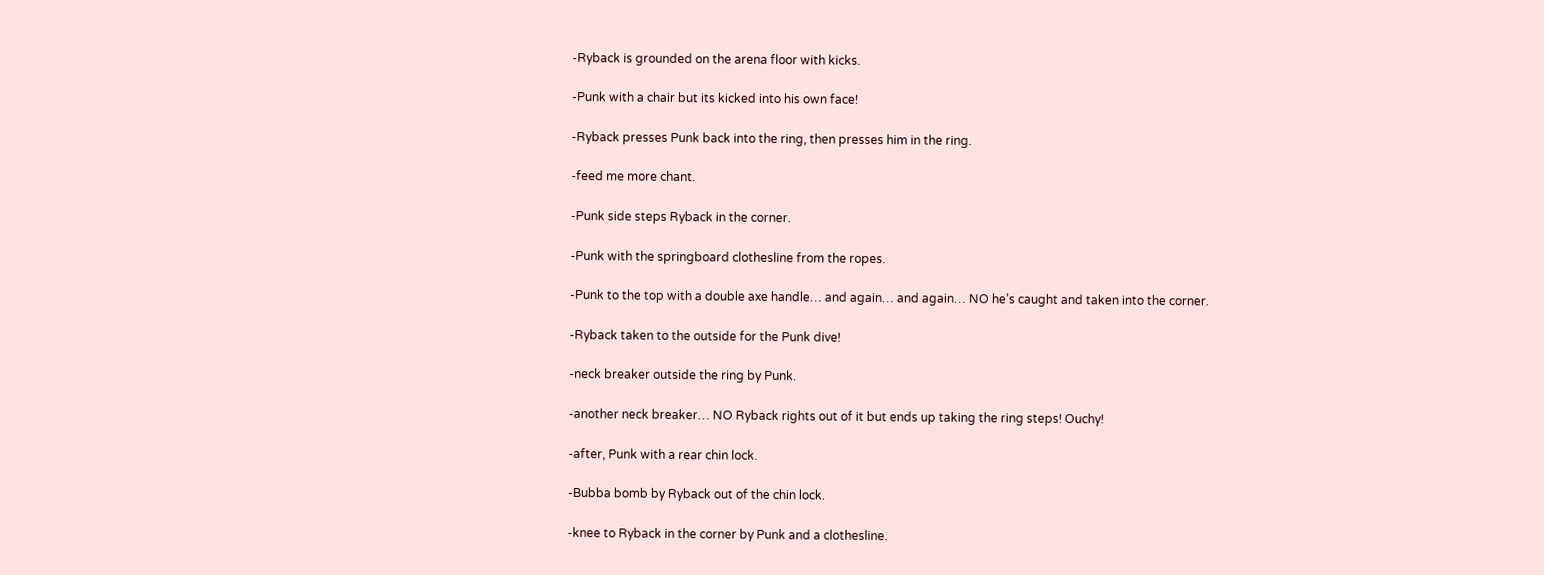-Ryback is grounded on the arena floor with kicks.

-Punk with a chair but its kicked into his own face!

-Ryback presses Punk back into the ring, then presses him in the ring.

-feed me more chant.

-Punk side steps Ryback in the corner.

-Punk with the springboard clothesline from the ropes.

-Punk to the top with a double axe handle… and again… and again… NO he’s caught and taken into the corner.

-Ryback taken to the outside for the Punk dive!

-neck breaker outside the ring by Punk.

-another neck breaker… NO Ryback rights out of it but ends up taking the ring steps! Ouchy!

-after, Punk with a rear chin lock.

-Bubba bomb by Ryback out of the chin lock.

-knee to Ryback in the corner by Punk and a clothesline.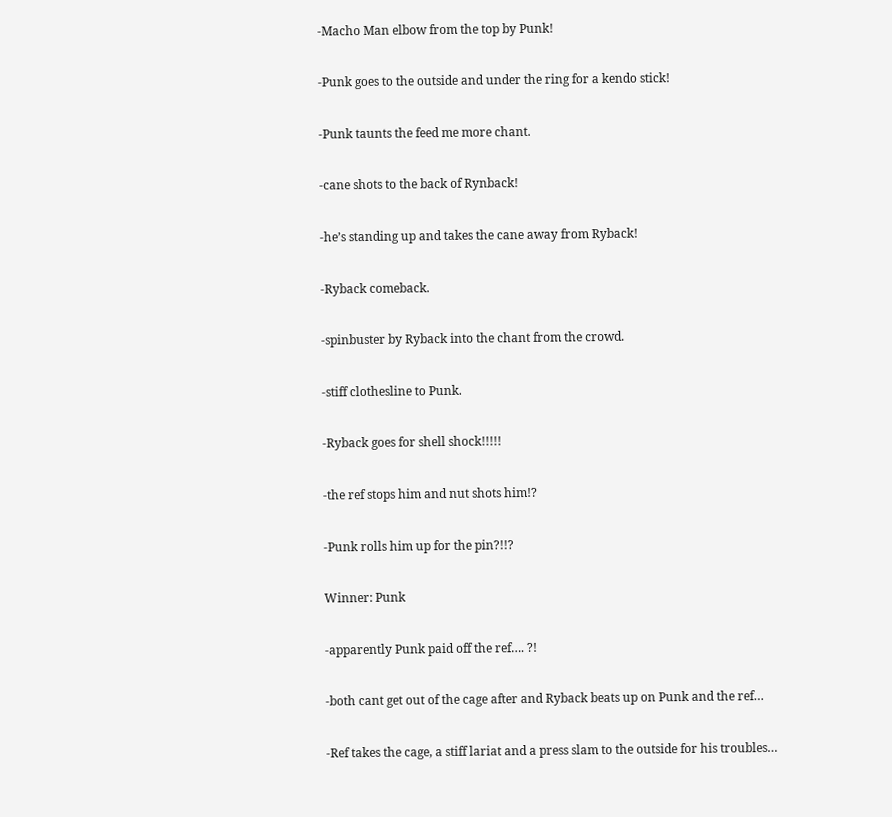-Macho Man elbow from the top by Punk!

-Punk goes to the outside and under the ring for a kendo stick!

-Punk taunts the feed me more chant.

-cane shots to the back of Rynback!

-he’s standing up and takes the cane away from Ryback!

-Ryback comeback.

-spinbuster by Ryback into the chant from the crowd.

-stiff clothesline to Punk.

-Ryback goes for shell shock!!!!!

-the ref stops him and nut shots him!?

-Punk rolls him up for the pin?!!?

Winner: Punk

-apparently Punk paid off the ref…. ?!

-both cant get out of the cage after and Ryback beats up on Punk and the ref…

-Ref takes the cage, a stiff lariat and a press slam to the outside for his troubles…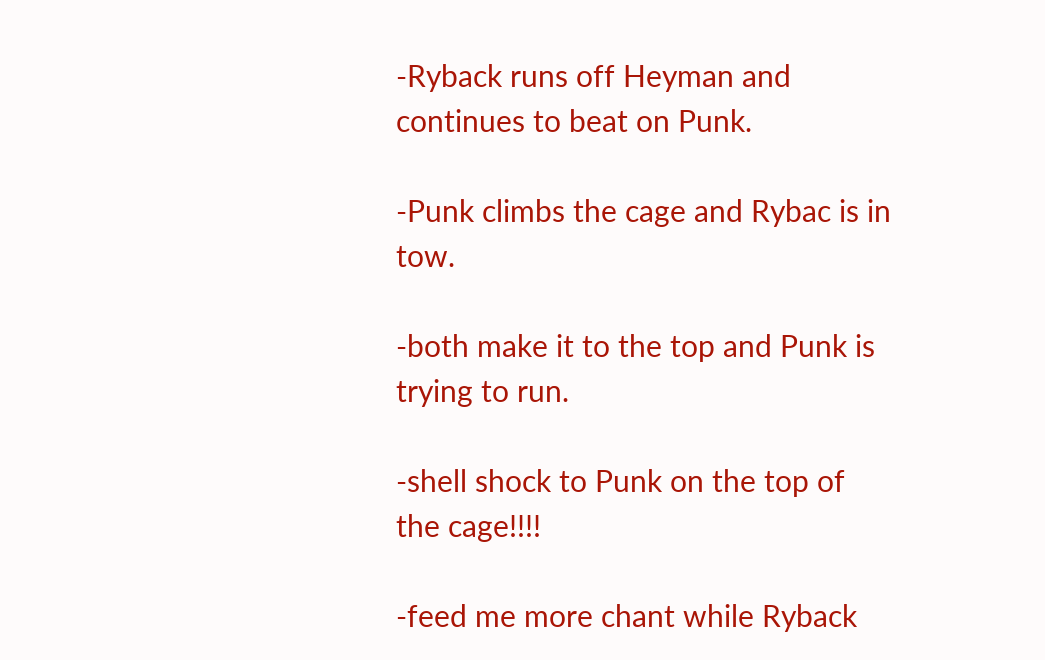-Ryback runs off Heyman and continues to beat on Punk.

-Punk climbs the cage and Rybac is in tow.

-both make it to the top and Punk is trying to run.

-shell shock to Punk on the top of the cage!!!!

-feed me more chant while Ryback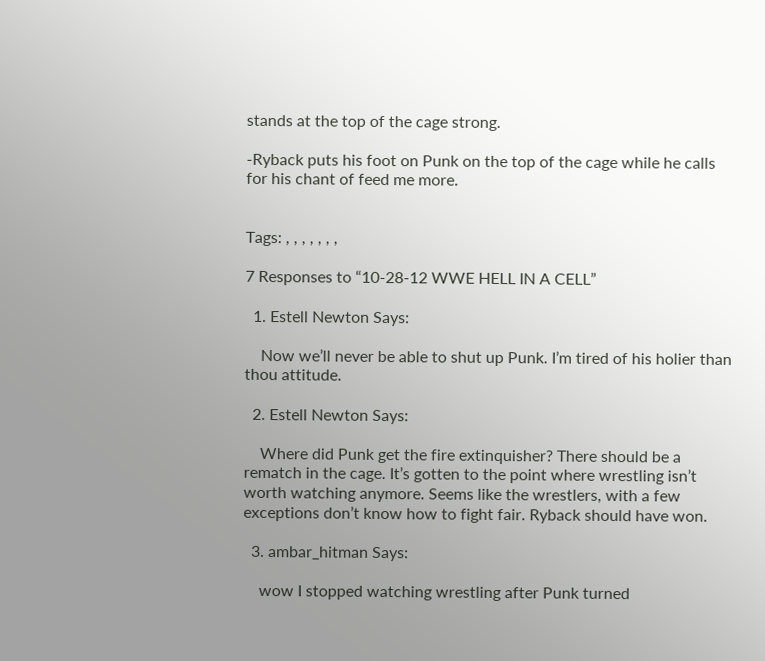stands at the top of the cage strong.

-Ryback puts his foot on Punk on the top of the cage while he calls for his chant of feed me more.


Tags: , , , , , , ,

7 Responses to “10-28-12 WWE HELL IN A CELL”

  1. Estell Newton Says:

    Now we’ll never be able to shut up Punk. I’m tired of his holier than thou attitude.

  2. Estell Newton Says:

    Where did Punk get the fire extinquisher? There should be a rematch in the cage. It’s gotten to the point where wrestling isn’t worth watching anymore. Seems like the wrestlers, with a few exceptions don’t know how to fight fair. Ryback should have won.

  3. ambar_hitman Says:

    wow I stopped watching wrestling after Punk turned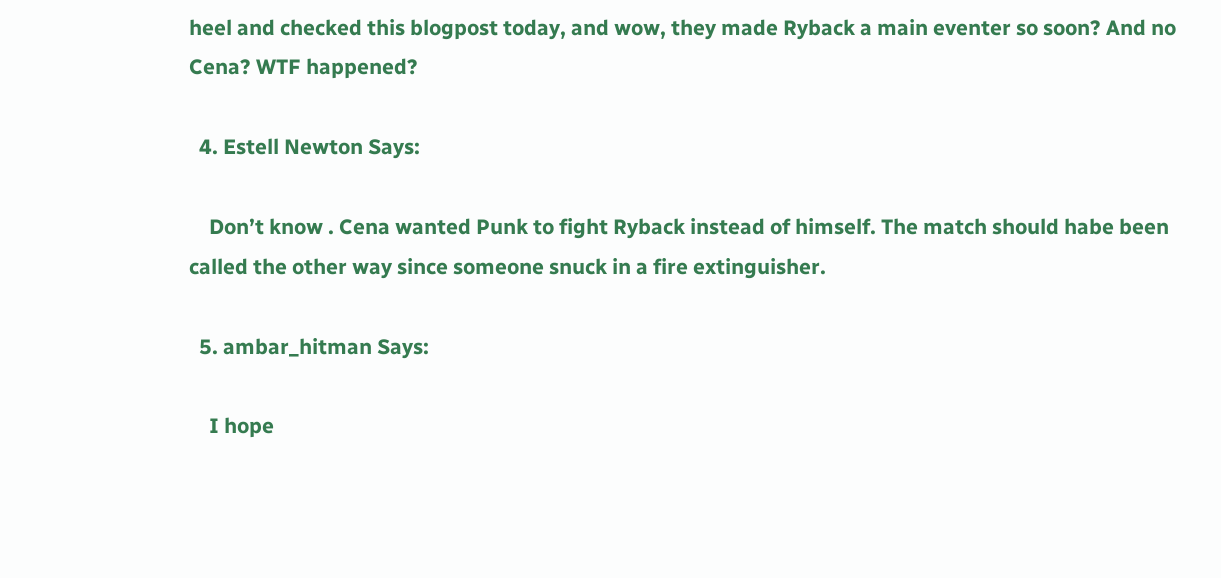heel and checked this blogpost today, and wow, they made Ryback a main eventer so soon? And no Cena? WTF happened?

  4. Estell Newton Says:

    Don’t know . Cena wanted Punk to fight Ryback instead of himself. The match should habe been called the other way since someone snuck in a fire extinguisher.

  5. ambar_hitman Says:

    I hope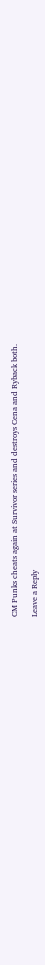CM Punks cheats again at Survivor series and destroys Cena and Ryback both.

Leave a Reply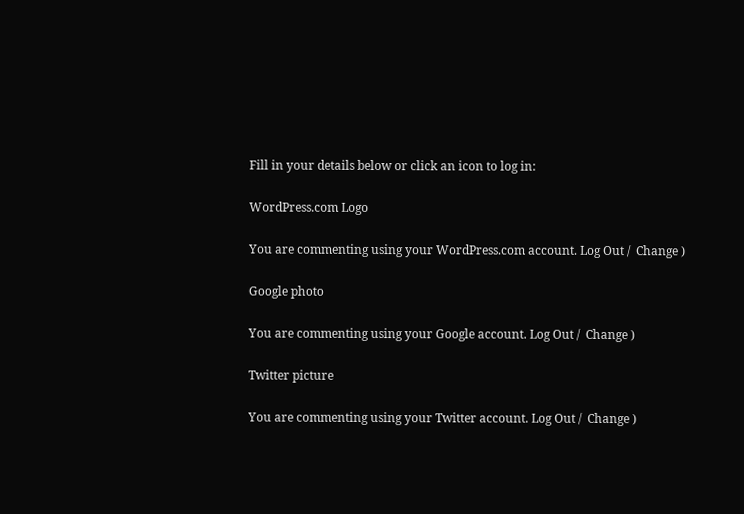Fill in your details below or click an icon to log in:

WordPress.com Logo

You are commenting using your WordPress.com account. Log Out /  Change )

Google photo

You are commenting using your Google account. Log Out /  Change )

Twitter picture

You are commenting using your Twitter account. Log Out /  Change )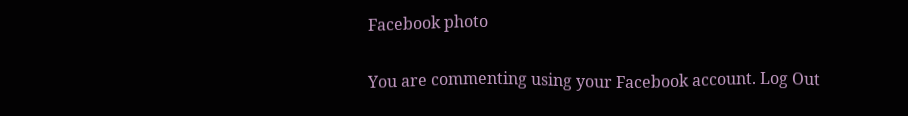Facebook photo

You are commenting using your Facebook account. Log Out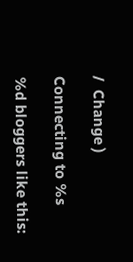/  Change )

Connecting to %s

%d bloggers like this: